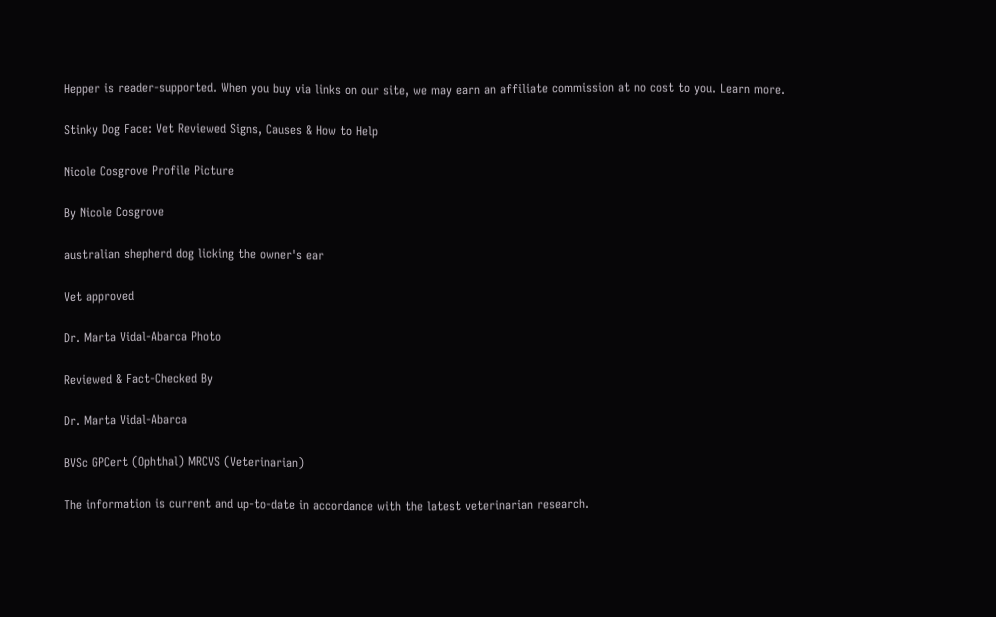Hepper is reader-supported. When you buy via links on our site, we may earn an affiliate commission at no cost to you. Learn more.

Stinky Dog Face: Vet Reviewed Signs, Causes & How to Help

Nicole Cosgrove Profile Picture

By Nicole Cosgrove

australian shepherd dog licking the owner's ear

Vet approved

Dr. Marta Vidal-Abarca Photo

Reviewed & Fact-Checked By

Dr. Marta Vidal-Abarca

BVSc GPCert (Ophthal) MRCVS (Veterinarian)

The information is current and up-to-date in accordance with the latest veterinarian research.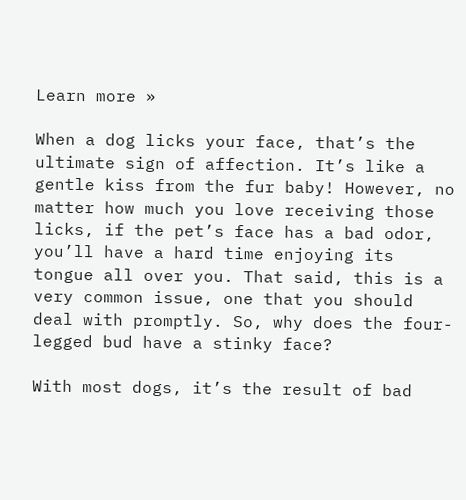Learn more »

When a dog licks your face, that’s the ultimate sign of affection. It’s like a gentle kiss from the fur baby! However, no matter how much you love receiving those licks, if the pet’s face has a bad odor, you’ll have a hard time enjoying its tongue all over you. That said, this is a very common issue, one that you should deal with promptly. So, why does the four-legged bud have a stinky face?

With most dogs, it’s the result of bad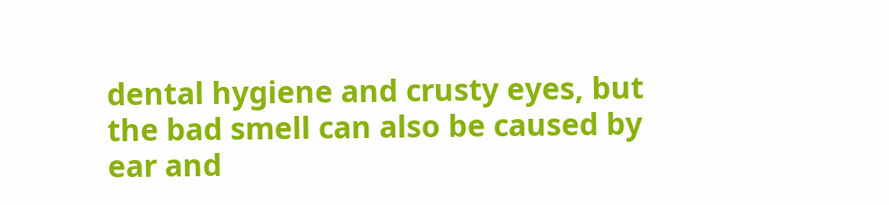dental hygiene and crusty eyes, but the bad smell can also be caused by ear and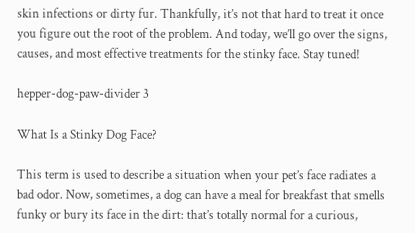skin infections or dirty fur. Thankfully, it’s not that hard to treat it once you figure out the root of the problem. And today, we’ll go over the signs, causes, and most effective treatments for the stinky face. Stay tuned!

hepper-dog-paw-divider 3

What Is a Stinky Dog Face?

This term is used to describe a situation when your pet’s face radiates a bad odor. Now, sometimes, a dog can have a meal for breakfast that smells funky or bury its face in the dirt: that’s totally normal for a curious,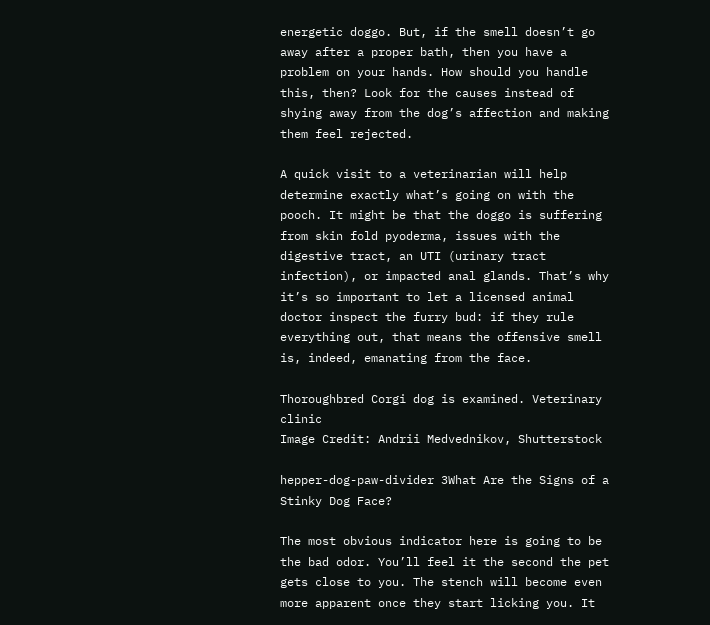energetic doggo. But, if the smell doesn’t go away after a proper bath, then you have a problem on your hands. How should you handle this, then? Look for the causes instead of shying away from the dog’s affection and making them feel rejected.

A quick visit to a veterinarian will help determine exactly what’s going on with the pooch. It might be that the doggo is suffering from skin fold pyoderma, issues with the digestive tract, an UTI (urinary tract infection), or impacted anal glands. That’s why it’s so important to let a licensed animal doctor inspect the furry bud: if they rule everything out, that means the offensive smell is, indeed, emanating from the face.

Thoroughbred Corgi dog is examined. Veterinary clinic
Image Credit: Andrii Medvednikov, Shutterstock

hepper-dog-paw-divider 3What Are the Signs of a Stinky Dog Face?

The most obvious indicator here is going to be the bad odor. You’ll feel it the second the pet gets close to you. The stench will become even more apparent once they start licking you. It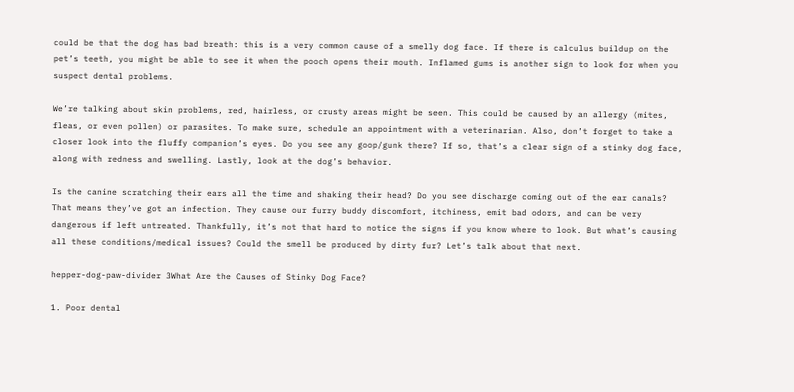could be that the dog has bad breath: this is a very common cause of a smelly dog face. If there is calculus buildup on the pet’s teeth, you might be able to see it when the pooch opens their mouth. Inflamed gums is another sign to look for when you suspect dental problems.

We’re talking about skin problems, red, hairless, or crusty areas might be seen. This could be caused by an allergy (mites, fleas, or even pollen) or parasites. To make sure, schedule an appointment with a veterinarian. Also, don’t forget to take a closer look into the fluffy companion’s eyes. Do you see any goop/gunk there? If so, that’s a clear sign of a stinky dog face, along with redness and swelling. Lastly, look at the dog’s behavior.

Is the canine scratching their ears all the time and shaking their head? Do you see discharge coming out of the ear canals? That means they’ve got an infection. They cause our furry buddy discomfort, itchiness, emit bad odors, and can be very dangerous if left untreated. Thankfully, it’s not that hard to notice the signs if you know where to look. But what’s causing all these conditions/medical issues? Could the smell be produced by dirty fur? Let’s talk about that next.

hepper-dog-paw-divider 3What Are the Causes of Stinky Dog Face?

1. Poor dental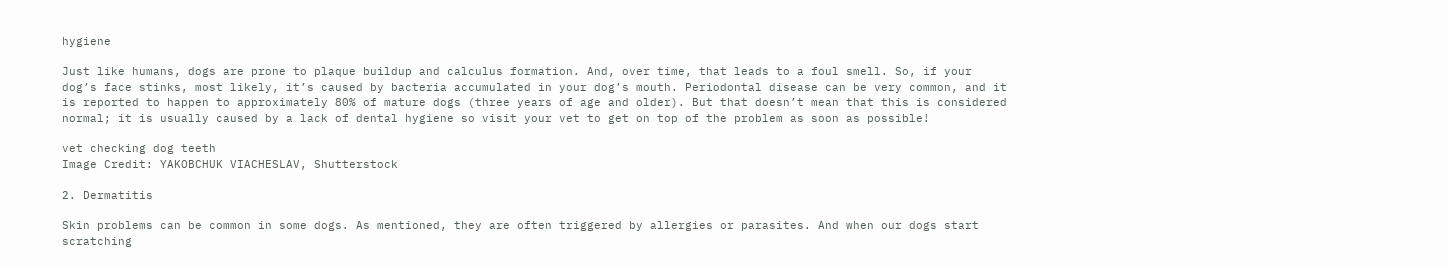hygiene

Just like humans, dogs are prone to plaque buildup and calculus formation. And, over time, that leads to a foul smell. So, if your dog’s face stinks, most likely, it’s caused by bacteria accumulated in your dog’s mouth. Periodontal disease can be very common, and it is reported to happen to approximately 80% of mature dogs (three years of age and older). But that doesn’t mean that this is considered normal; it is usually caused by a lack of dental hygiene so visit your vet to get on top of the problem as soon as possible!

vet checking dog teeth
Image Credit: YAKOBCHUK VIACHESLAV, Shutterstock

2. Dermatitis

Skin problems can be common in some dogs. As mentioned, they are often triggered by allergies or parasites. And when our dogs start scratching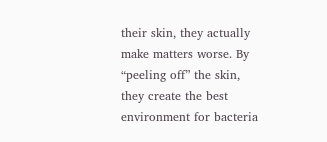their skin, they actually make matters worse. By “peeling off” the skin, they create the best environment for bacteria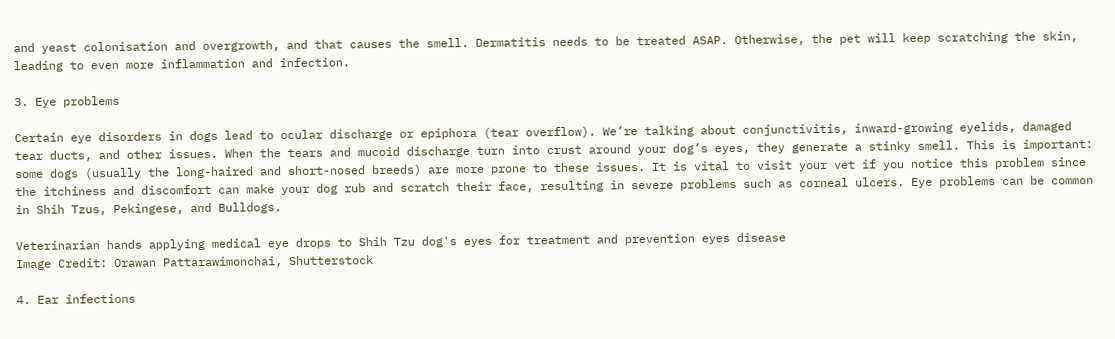and yeast colonisation and overgrowth, and that causes the smell. Dermatitis needs to be treated ASAP. Otherwise, the pet will keep scratching the skin, leading to even more inflammation and infection.

3. Eye problems

Certain eye disorders in dogs lead to ocular discharge or epiphora (tear overflow). We’re talking about conjunctivitis, inward-growing eyelids, damaged tear ducts, and other issues. When the tears and mucoid discharge turn into crust around your dog’s eyes, they generate a stinky smell. This is important: some dogs (usually the long-haired and short-nosed breeds) are more prone to these issues. It is vital to visit your vet if you notice this problem since the itchiness and discomfort can make your dog rub and scratch their face, resulting in severe problems such as corneal ulcers. Eye problems can be common in Shih Tzus, Pekingese, and Bulldogs.

Veterinarian hands applying medical eye drops to Shih Tzu dog's eyes for treatment and prevention eyes disease
Image Credit: Orawan Pattarawimonchai, Shutterstock

4. Ear infections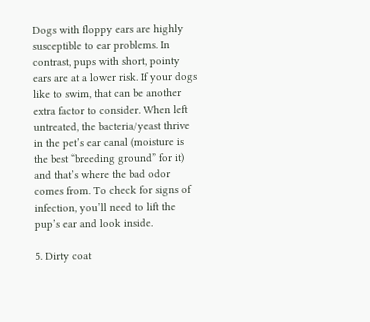Dogs with floppy ears are highly susceptible to ear problems. In contrast, pups with short, pointy ears are at a lower risk. If your dogs like to swim, that can be another extra factor to consider. When left untreated, the bacteria/yeast thrive in the pet’s ear canal (moisture is the best “breeding ground” for it) and that’s where the bad odor comes from. To check for signs of infection, you’ll need to lift the pup’s ear and look inside.

5. Dirty coat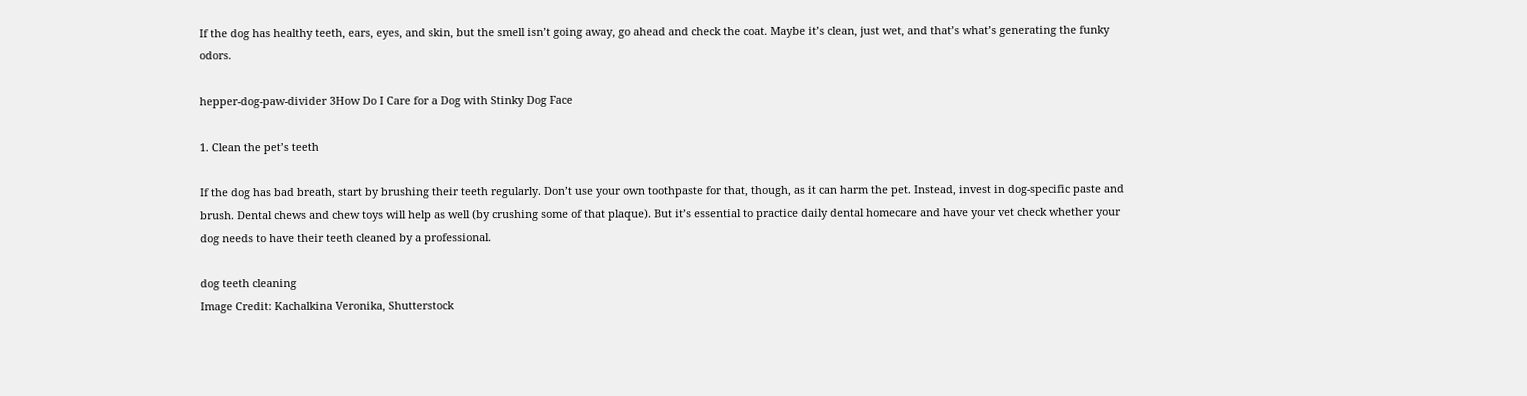If the dog has healthy teeth, ears, eyes, and skin, but the smell isn’t going away, go ahead and check the coat. Maybe it’s clean, just wet, and that’s what’s generating the funky odors.

hepper-dog-paw-divider 3How Do I Care for a Dog with Stinky Dog Face

1. Clean the pet’s teeth

If the dog has bad breath, start by brushing their teeth regularly. Don’t use your own toothpaste for that, though, as it can harm the pet. Instead, invest in dog-specific paste and brush. Dental chews and chew toys will help as well (by crushing some of that plaque). But it’s essential to practice daily dental homecare and have your vet check whether your dog needs to have their teeth cleaned by a professional.

dog teeth cleaning
Image Credit: Kachalkina Veronika, Shutterstock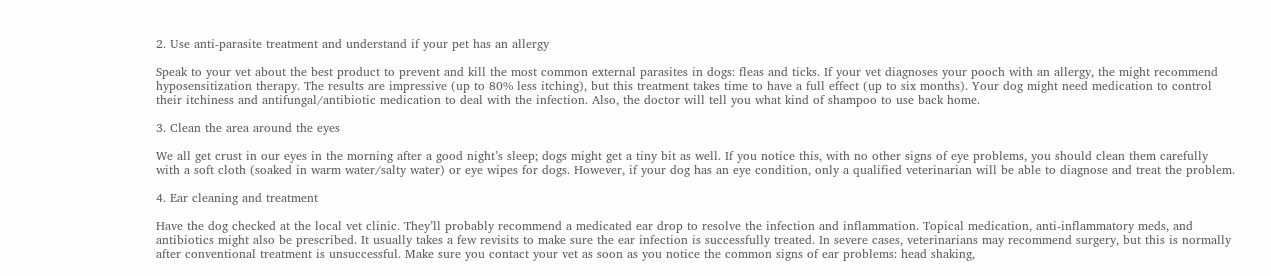2. Use anti-parasite treatment and understand if your pet has an allergy

Speak to your vet about the best product to prevent and kill the most common external parasites in dogs: fleas and ticks. If your vet diagnoses your pooch with an allergy, the might recommend hyposensitization therapy. The results are impressive (up to 80% less itching), but this treatment takes time to have a full effect (up to six months). Your dog might need medication to control their itchiness and antifungal/antibiotic medication to deal with the infection. Also, the doctor will tell you what kind of shampoo to use back home.

3. Clean the area around the eyes

We all get crust in our eyes in the morning after a good night’s sleep; dogs might get a tiny bit as well. If you notice this, with no other signs of eye problems, you should clean them carefully with a soft cloth (soaked in warm water/salty water) or eye wipes for dogs. However, if your dog has an eye condition, only a qualified veterinarian will be able to diagnose and treat the problem.

4. Ear cleaning and treatment

Have the dog checked at the local vet clinic. They’ll probably recommend a medicated ear drop to resolve the infection and inflammation. Topical medication, anti-inflammatory meds, and antibiotics might also be prescribed. It usually takes a few revisits to make sure the ear infection is successfully treated. In severe cases, veterinarians may recommend surgery, but this is normally after conventional treatment is unsuccessful. Make sure you contact your vet as soon as you notice the common signs of ear problems: head shaking,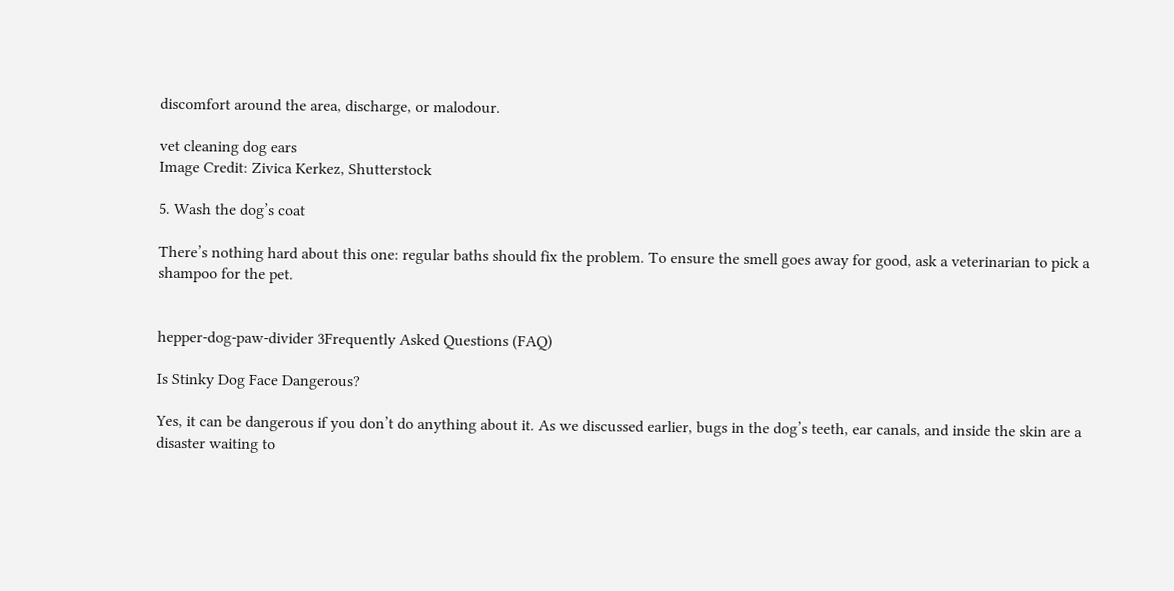discomfort around the area, discharge, or malodour.

vet cleaning dog ears
Image Credit: Zivica Kerkez, Shutterstock

5. Wash the dog’s coat

There’s nothing hard about this one: regular baths should fix the problem. To ensure the smell goes away for good, ask a veterinarian to pick a shampoo for the pet.


hepper-dog-paw-divider 3Frequently Asked Questions (FAQ)

Is Stinky Dog Face Dangerous?

Yes, it can be dangerous if you don’t do anything about it. As we discussed earlier, bugs in the dog’s teeth, ear canals, and inside the skin are a disaster waiting to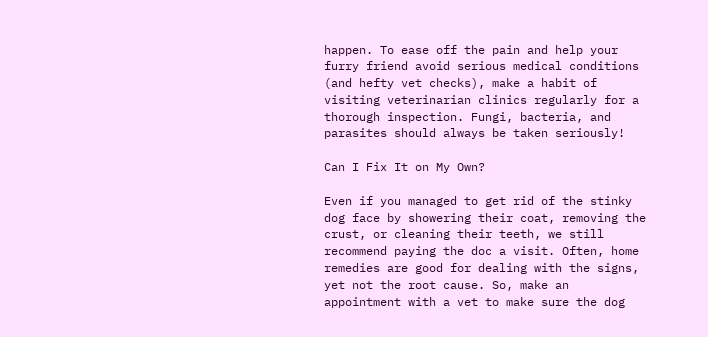happen. To ease off the pain and help your furry friend avoid serious medical conditions (and hefty vet checks), make a habit of visiting veterinarian clinics regularly for a thorough inspection. Fungi, bacteria, and parasites should always be taken seriously!

Can I Fix It on My Own?

Even if you managed to get rid of the stinky dog face by showering their coat, removing the crust, or cleaning their teeth, we still recommend paying the doc a visit. Often, home remedies are good for dealing with the signs, yet not the root cause. So, make an appointment with a vet to make sure the dog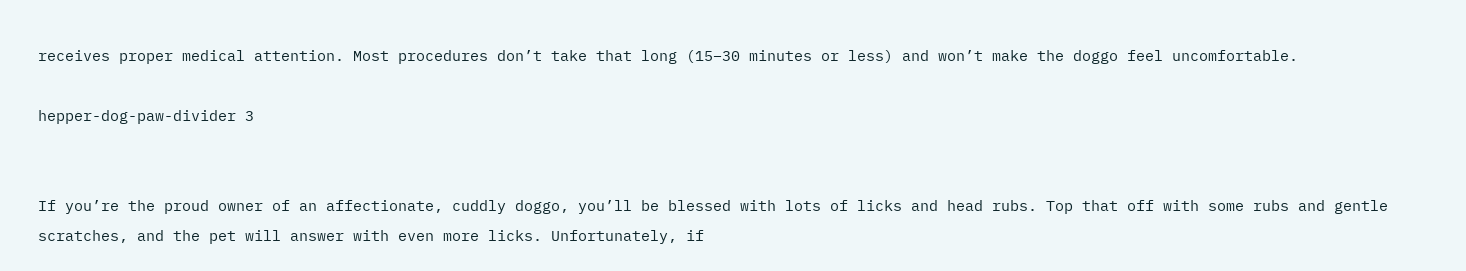receives proper medical attention. Most procedures don’t take that long (15–30 minutes or less) and won’t make the doggo feel uncomfortable.

hepper-dog-paw-divider 3


If you’re the proud owner of an affectionate, cuddly doggo, you’ll be blessed with lots of licks and head rubs. Top that off with some rubs and gentle scratches, and the pet will answer with even more licks. Unfortunately, if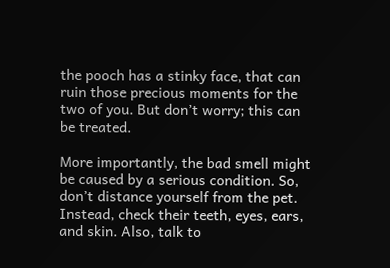the pooch has a stinky face, that can ruin those precious moments for the two of you. But don’t worry; this can be treated.

More importantly, the bad smell might be caused by a serious condition. So, don’t distance yourself from the pet. Instead, check their teeth, eyes, ears, and skin. Also, talk to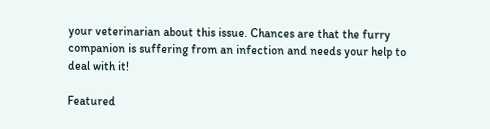your veterinarian about this issue. Chances are that the furry companion is suffering from an infection and needs your help to deal with it!

Featured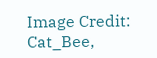Image Credit: Cat_Bee,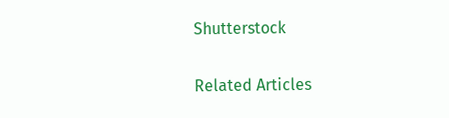Shutterstock

Related Articles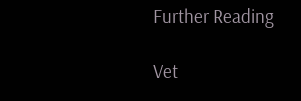Further Reading

Vet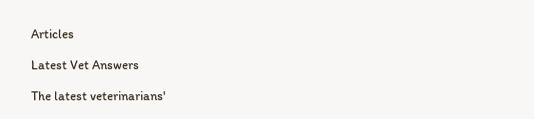Articles

Latest Vet Answers

The latest veterinarians'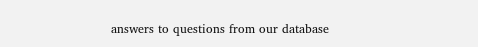answers to questions from our database